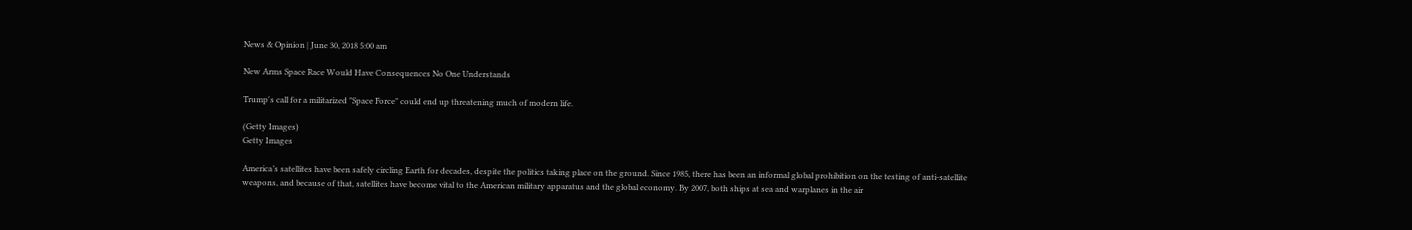News & Opinion | June 30, 2018 5:00 am

New Arms Space Race Would Have Consequences No One Understands

Trump's call for a militarized "Space Force" could end up threatening much of modern life.

(Getty Images)
Getty Images

America’s satellites have been safely circling Earth for decades, despite the politics taking place on the ground. Since 1985, there has been an informal global prohibition on the testing of anti-satellite weapons, and because of that, satellites have become vital to the American military apparatus and the global economy. By 2007, both ships at sea and warplanes in the air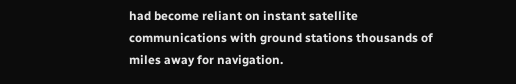had become reliant on instant satellite communications with ground stations thousands of miles away for navigation.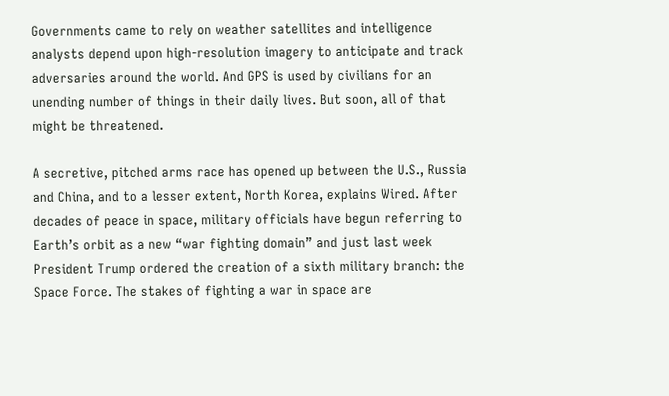Governments came to rely on weather satellites and intelligence analysts depend upon high-resolution imagery to anticipate and track adversaries around the world. And GPS is used by civilians for an unending number of things in their daily lives. But soon, all of that might be threatened.

A secretive, pitched arms race has opened up between the U.S., Russia and China, and to a lesser extent, North Korea, explains Wired. After decades of peace in space, military officials have begun referring to Earth’s orbit as a new “war fighting domain” and just last week President Trump ordered the creation of a sixth military branch: the Space Force. The stakes of fighting a war in space are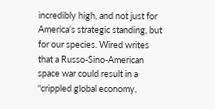incredibly high, and not just for America’s strategic standing, but for our species. Wired writes that a Russo-Sino-American space war could result in a “crippled global economy,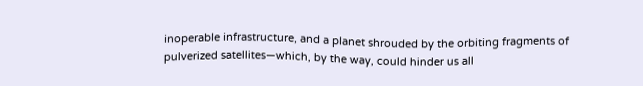inoperable infrastructure, and a planet shrouded by the orbiting fragments of pulverized satellites—which, by the way, could hinder us all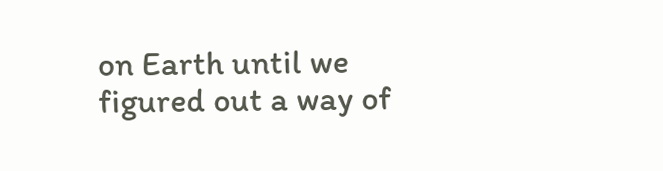on Earth until we figured out a way of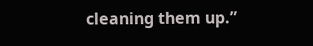cleaning them up.”